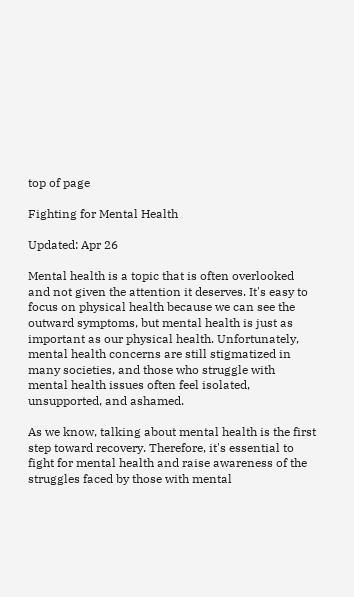top of page

Fighting for Mental Health

Updated: Apr 26

Mental health is a topic that is often overlooked and not given the attention it deserves. It's easy to focus on physical health because we can see the outward symptoms, but mental health is just as important as our physical health. Unfortunately, mental health concerns are still stigmatized in many societies, and those who struggle with mental health issues often feel isolated, unsupported, and ashamed.

As we know, talking about mental health is the first step toward recovery. Therefore, it's essential to fight for mental health and raise awareness of the struggles faced by those with mental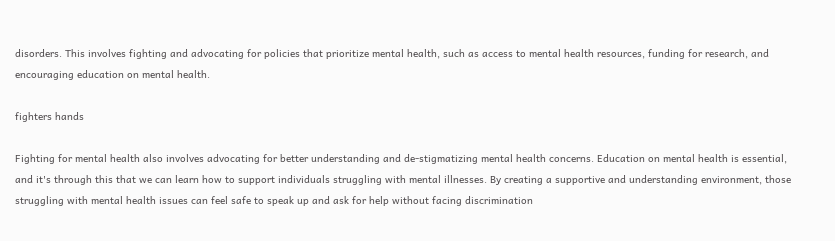disorders. This involves fighting and advocating for policies that prioritize mental health, such as access to mental health resources, funding for research, and encouraging education on mental health.

fighters hands

Fighting for mental health also involves advocating for better understanding and de-stigmatizing mental health concerns. Education on mental health is essential, and it's through this that we can learn how to support individuals struggling with mental illnesses. By creating a supportive and understanding environment, those struggling with mental health issues can feel safe to speak up and ask for help without facing discrimination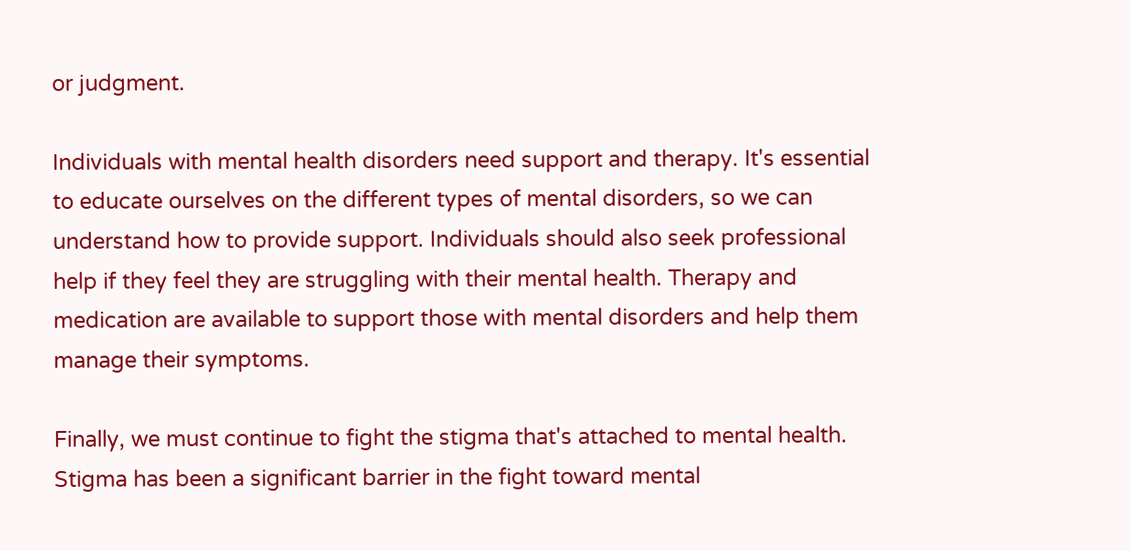or judgment.

Individuals with mental health disorders need support and therapy. It's essential to educate ourselves on the different types of mental disorders, so we can understand how to provide support. Individuals should also seek professional help if they feel they are struggling with their mental health. Therapy and medication are available to support those with mental disorders and help them manage their symptoms.

Finally, we must continue to fight the stigma that's attached to mental health. Stigma has been a significant barrier in the fight toward mental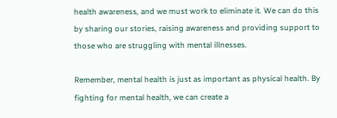health awareness, and we must work to eliminate it. We can do this by sharing our stories, raising awareness and providing support to those who are struggling with mental illnesses.

Remember, mental health is just as important as physical health. By fighting for mental health, we can create a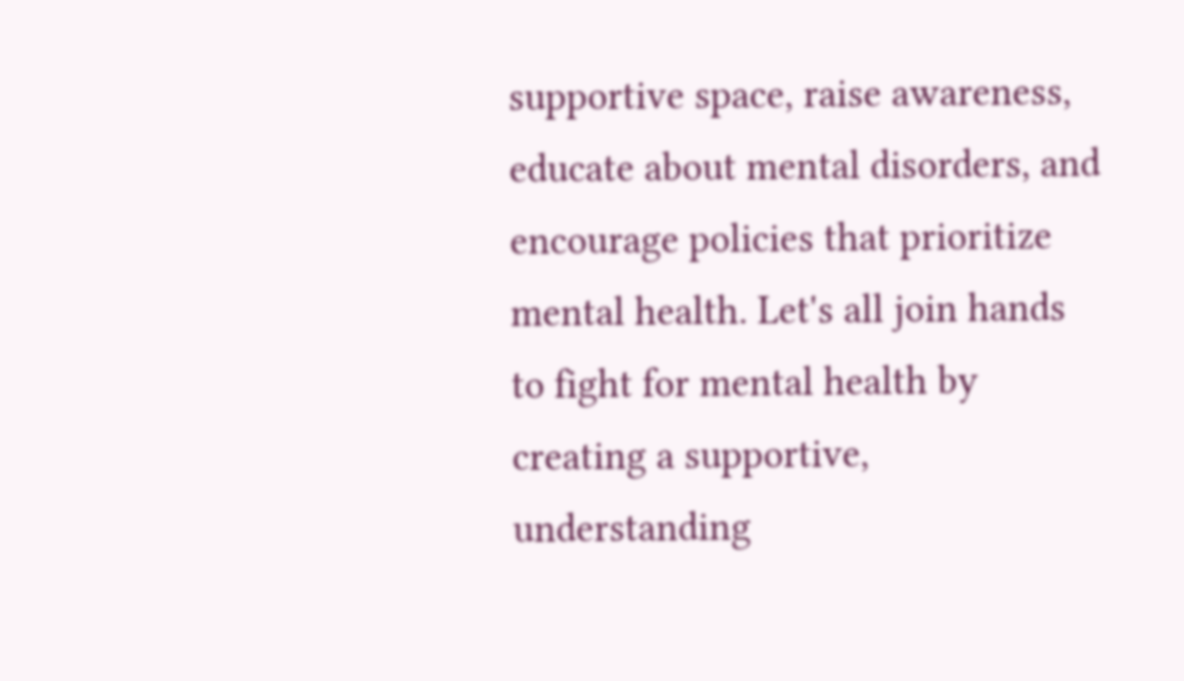supportive space, raise awareness, educate about mental disorders, and encourage policies that prioritize mental health. Let's all join hands to fight for mental health by creating a supportive, understanding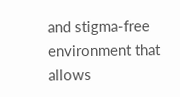and stigma-free environment that allows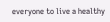everyone to live a healthy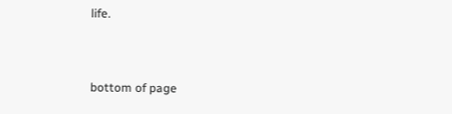life.


bottom of page